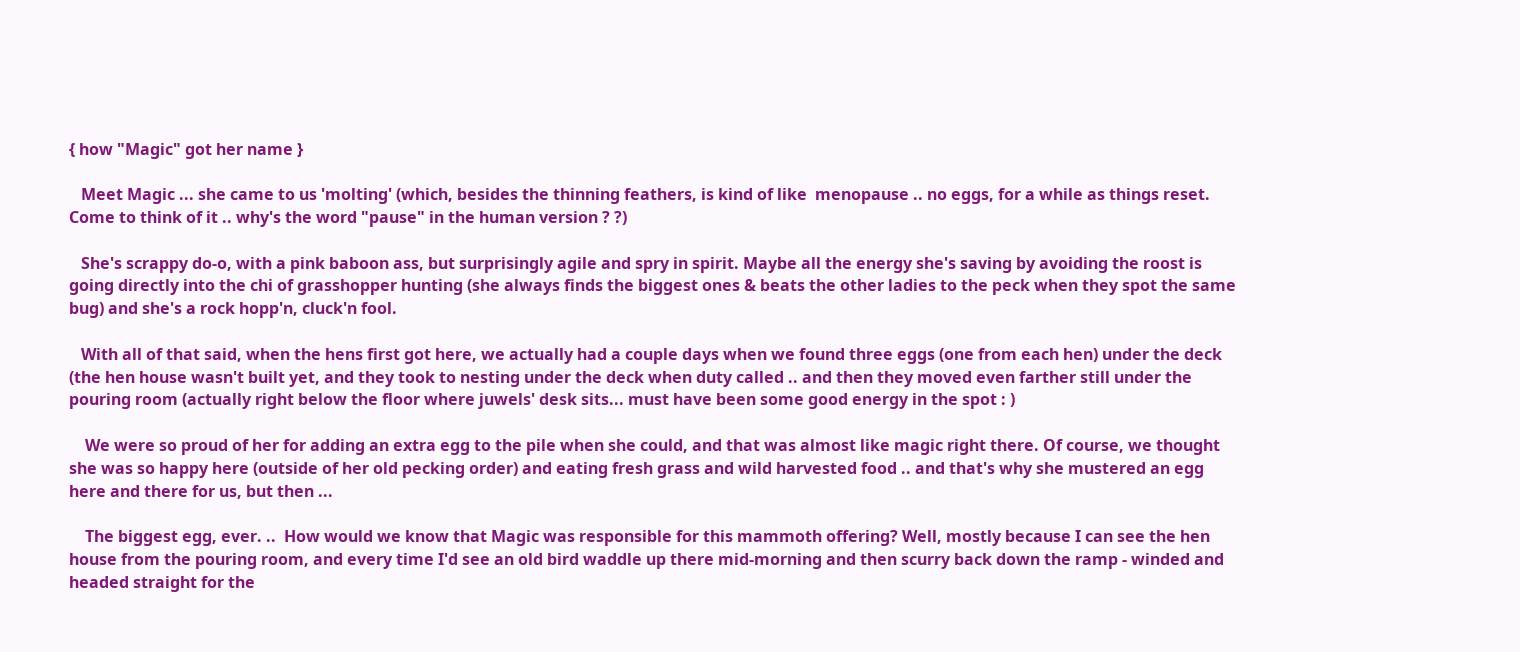{ how "Magic" got her name }

   Meet Magic ... she came to us 'molting' (which, besides the thinning feathers, is kind of like  menopause .. no eggs, for a while as things reset. Come to think of it .. why's the word "pause" in the human version ? ?)

   She's scrappy do-o, with a pink baboon ass, but surprisingly agile and spry in spirit. Maybe all the energy she's saving by avoiding the roost is going directly into the chi of grasshopper hunting (she always finds the biggest ones & beats the other ladies to the peck when they spot the same bug) and she's a rock hopp'n, cluck'n fool.

   With all of that said, when the hens first got here, we actually had a couple days when we found three eggs (one from each hen) under the deck (the hen house wasn't built yet, and they took to nesting under the deck when duty called .. and then they moved even farther still under the pouring room (actually right below the floor where juwels' desk sits... must have been some good energy in the spot : )

    We were so proud of her for adding an extra egg to the pile when she could, and that was almost like magic right there. Of course, we thought she was so happy here (outside of her old pecking order) and eating fresh grass and wild harvested food .. and that's why she mustered an egg here and there for us, but then ...

    The biggest egg, ever. ..  How would we know that Magic was responsible for this mammoth offering? Well, mostly because I can see the hen house from the pouring room, and every time I'd see an old bird waddle up there mid-morning and then scurry back down the ramp - winded and headed straight for the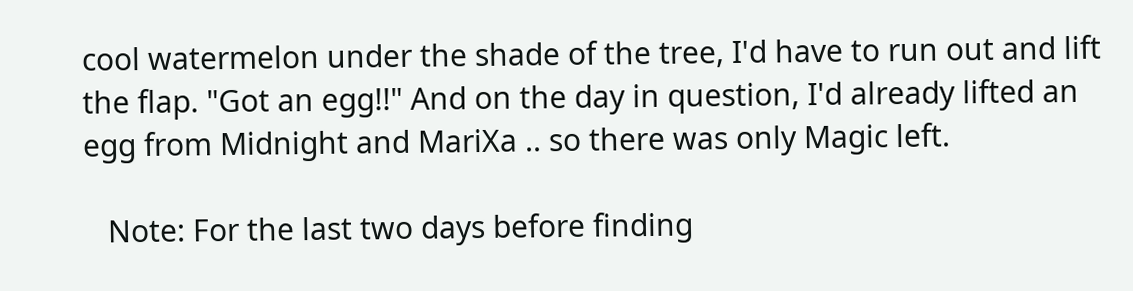cool watermelon under the shade of the tree, I'd have to run out and lift the flap. "Got an egg!!" And on the day in question, I'd already lifted an egg from Midnight and MariXa .. so there was only Magic left.

   Note: For the last two days before finding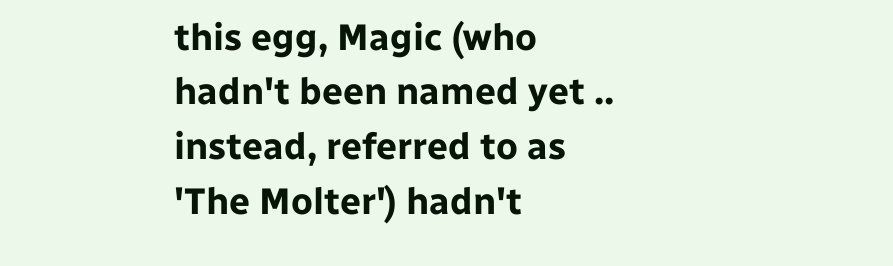this egg, Magic (who hadn't been named yet .. instead, referred to as 'The Molter') hadn't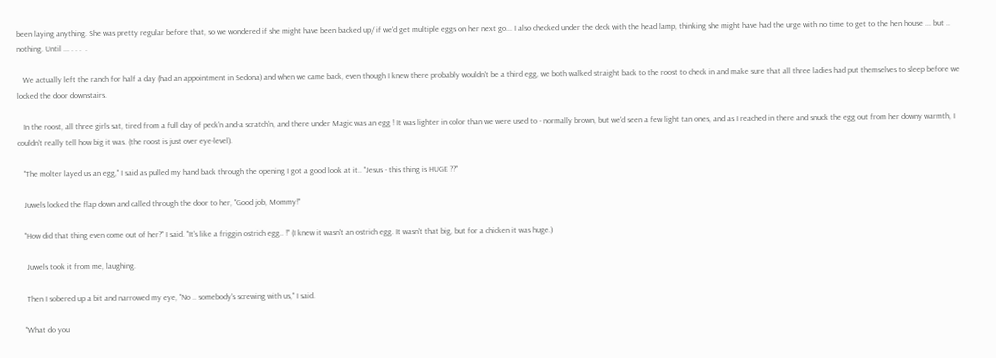been laying anything. She was pretty regular before that, so we wondered if she might have been backed up/ if we'd get multiple eggs on her next go... I also checked under the deck with the head lamp, thinking she might have had the urge with no time to get to the hen house ... but .. nothing. Until ... . . .  .

   We actually left the ranch for half a day (had an appointment in Sedona) and when we came back, even though I knew there probably wouldn't be a third egg, we both walked straight back to the roost to check in and make sure that all three ladies had put themselves to sleep before we locked the door downstairs.

   In the roost, all three girls sat, tired from a full day of peck'n and-a scratch'n, and there under Magic was an egg ! It was lighter in color than we were used to - normally brown, but we'd seen a few light tan ones, and as I reached in there and snuck the egg out from her downy warmth, I couldn't really tell how big it was. (the roost is just over eye-level).

   "The molter layed us an egg," I said as pulled my hand back through the opening I got a good look at it.. "Jesus - this thing is HUGE ??"

   Juwels locked the flap down and called through the door to her, "Good job, Mommy!"

   "How did that thing even come out of her?" I said. "It's like a friggin ostrich egg.. !" (I knew it wasn't an ostrich egg. It wasn't that big, but for a chicken it was huge.)

    Juwels took it from me, laughing.

    Then I sobered up a bit and narrowed my eye, "No .. somebody's screwing with us," I said.

   "What do you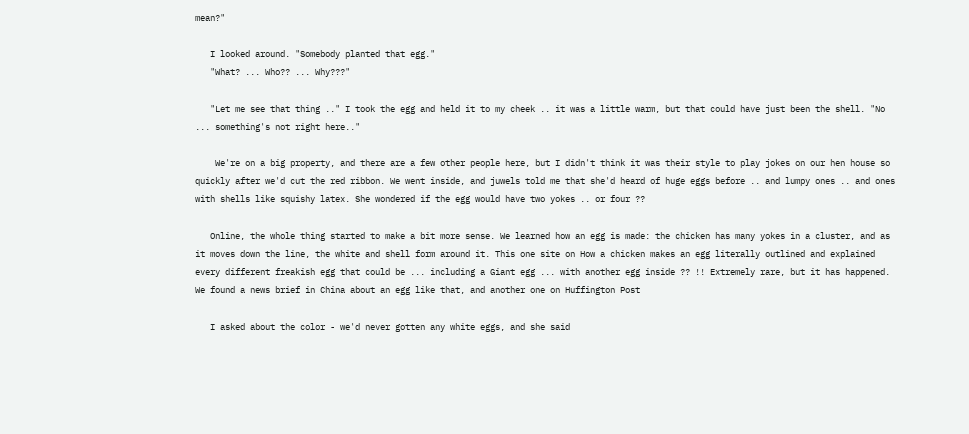mean?"

   I looked around. "Somebody planted that egg."
   "What? ... Who?? ... Why???"

   "Let me see that thing .." I took the egg and held it to my cheek .. it was a little warm, but that could have just been the shell. "No ... something's not right here.."

    We're on a big property, and there are a few other people here, but I didn't think it was their style to play jokes on our hen house so quickly after we'd cut the red ribbon. We went inside, and juwels told me that she'd heard of huge eggs before .. and lumpy ones .. and ones with shells like squishy latex. She wondered if the egg would have two yokes .. or four ??

   Online, the whole thing started to make a bit more sense. We learned how an egg is made: the chicken has many yokes in a cluster, and as it moves down the line, the white and shell form around it. This one site on How a chicken makes an egg literally outlined and explained every different freakish egg that could be ... including a Giant egg ... with another egg inside ?? !! Extremely rare, but it has happened. We found a news brief in China about an egg like that, and another one on Huffington Post

   I asked about the color - we'd never gotten any white eggs, and she said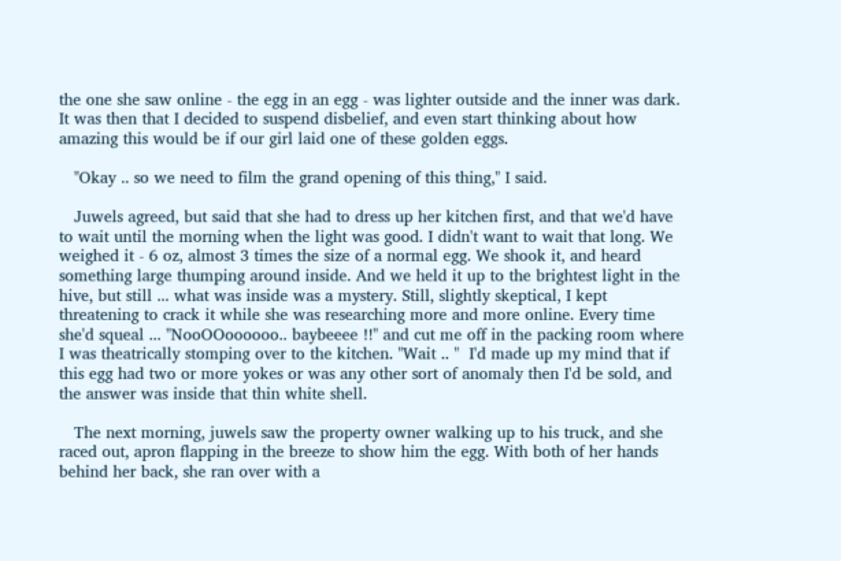the one she saw online - the egg in an egg - was lighter outside and the inner was dark. It was then that I decided to suspend disbelief, and even start thinking about how amazing this would be if our girl laid one of these golden eggs.

   "Okay .. so we need to film the grand opening of this thing," I said.

   Juwels agreed, but said that she had to dress up her kitchen first, and that we'd have to wait until the morning when the light was good. I didn't want to wait that long. We weighed it - 6 oz, almost 3 times the size of a normal egg. We shook it, and heard something large thumping around inside. And we held it up to the brightest light in the hive, but still ... what was inside was a mystery. Still, slightly skeptical, I kept threatening to crack it while she was researching more and more online. Every time she'd squeal ... "NooOOoooooo.. baybeeee !!" and cut me off in the packing room where I was theatrically stomping over to the kitchen. "Wait .. "  I'd made up my mind that if this egg had two or more yokes or was any other sort of anomaly then I'd be sold, and the answer was inside that thin white shell.

   The next morning, juwels saw the property owner walking up to his truck, and she raced out, apron flapping in the breeze to show him the egg. With both of her hands behind her back, she ran over with a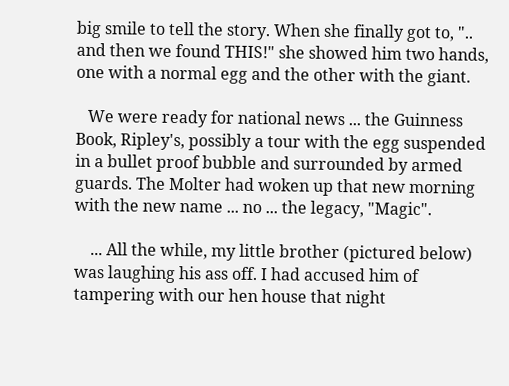big smile to tell the story. When she finally got to, ".. and then we found THIS!" she showed him two hands, one with a normal egg and the other with the giant.

   We were ready for national news ... the Guinness Book, Ripley's, possibly a tour with the egg suspended in a bullet proof bubble and surrounded by armed guards. The Molter had woken up that new morning with the new name ... no ... the legacy, "Magic".

    ... All the while, my little brother (pictured below) was laughing his ass off. I had accused him of tampering with our hen house that night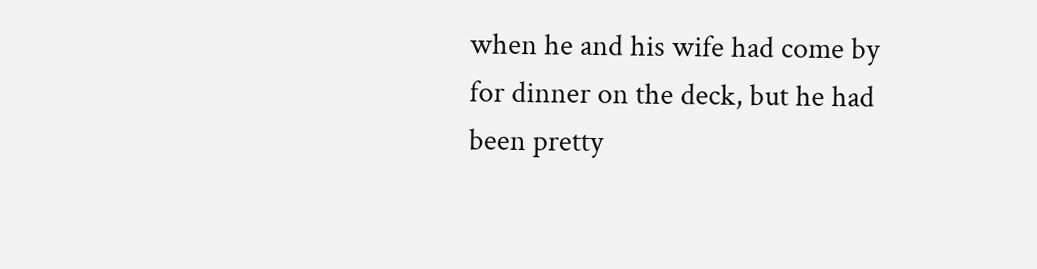when he and his wife had come by for dinner on the deck, but he had been pretty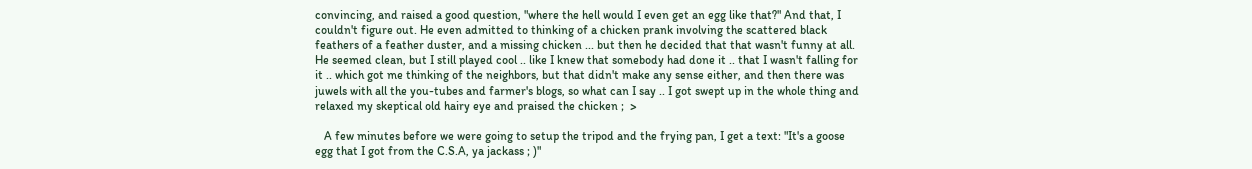convincing, and raised a good question, "where the hell would I even get an egg like that?" And that, I couldn't figure out. He even admitted to thinking of a chicken prank involving the scattered black feathers of a feather duster, and a missing chicken ... but then he decided that that wasn't funny at all. He seemed clean, but I still played cool .. like I knew that somebody had done it .. that I wasn't falling for it .. which got me thinking of the neighbors, but that didn't make any sense either, and then there was juwels with all the you-tubes and farmer's blogs, so what can I say .. I got swept up in the whole thing and relaxed my skeptical old hairy eye and praised the chicken ;  >

   A few minutes before we were going to setup the tripod and the frying pan, I get a text: "It's a goose egg that I got from the C.S.A, ya jackass ; )"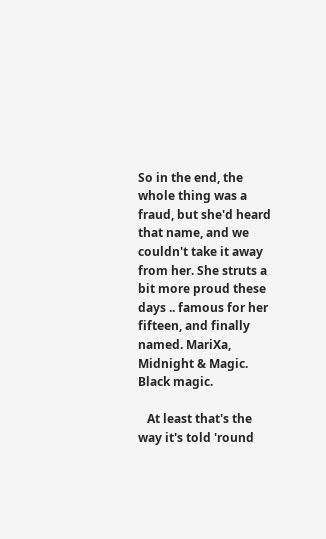So in the end, the whole thing was a fraud, but she'd heard that name, and we couldn't take it away from her. She struts a bit more proud these days .. famous for her fifteen, and finally named. MariXa, Midnight & Magic. Black magic.

   At least that's the way it's told 'round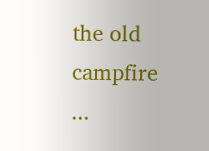the old campfire ...